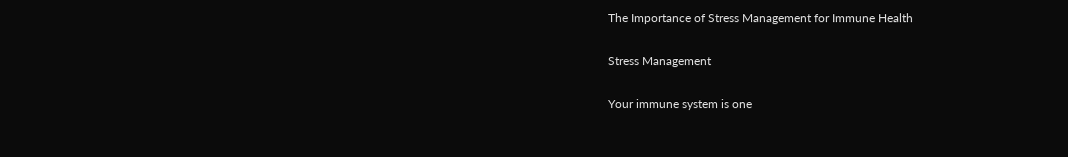The Importance of Stress Management for Immune Health

Stress Management

Your immune system is one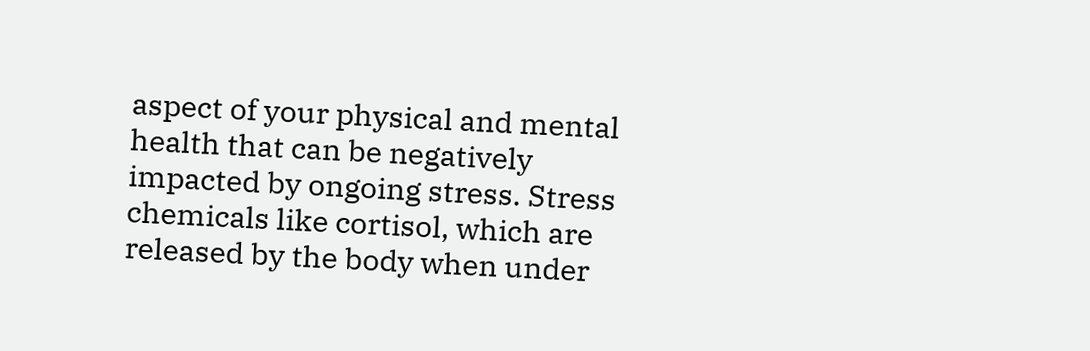aspect of your physical and mental health that can be negatively impacted by ongoing stress. Stress chemicals like cortisol, which are released by the body when under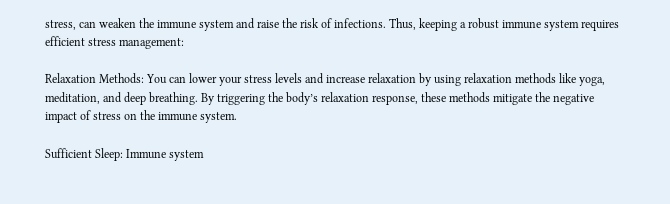stress, can weaken the immune system and raise the risk of infections. Thus, keeping a robust immune system requires efficient stress management:

Relaxation Methods: You can lower your stress levels and increase relaxation by using relaxation methods like yoga, meditation, and deep breathing. By triggering the body’s relaxation response, these methods mitigate the negative impact of stress on the immune system.

Sufficient Sleep: Immune system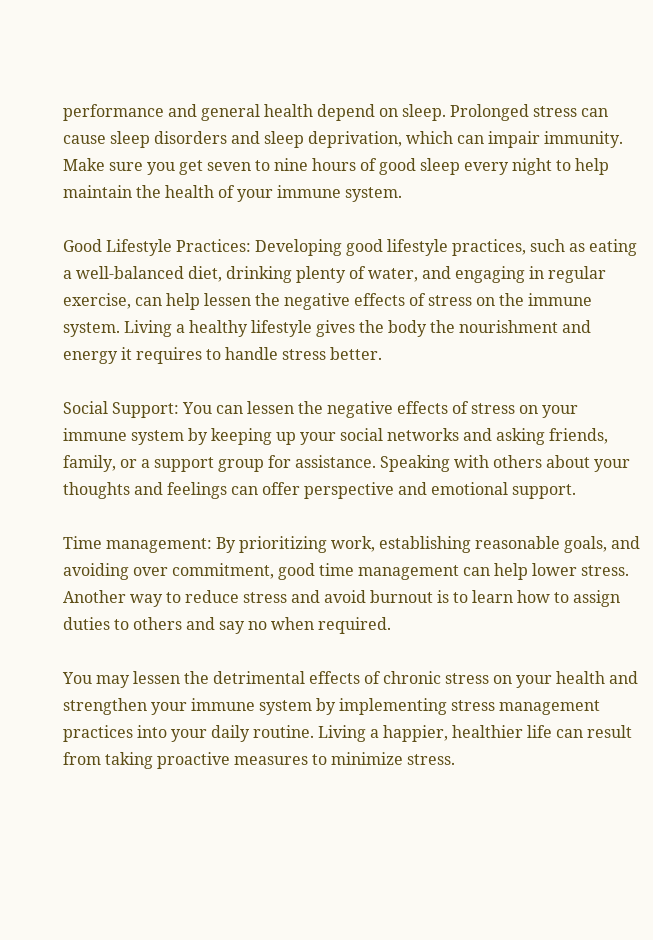performance and general health depend on sleep. Prolonged stress can cause sleep disorders and sleep deprivation, which can impair immunity. Make sure you get seven to nine hours of good sleep every night to help maintain the health of your immune system.

Good Lifestyle Practices: Developing good lifestyle practices, such as eating a well-balanced diet, drinking plenty of water, and engaging in regular exercise, can help lessen the negative effects of stress on the immune system. Living a healthy lifestyle gives the body the nourishment and energy it requires to handle stress better.

Social Support: You can lessen the negative effects of stress on your immune system by keeping up your social networks and asking friends, family, or a support group for assistance. Speaking with others about your thoughts and feelings can offer perspective and emotional support.

Time management: By prioritizing work, establishing reasonable goals, and avoiding over commitment, good time management can help lower stress. Another way to reduce stress and avoid burnout is to learn how to assign duties to others and say no when required.

You may lessen the detrimental effects of chronic stress on your health and strengthen your immune system by implementing stress management practices into your daily routine. Living a happier, healthier life can result from taking proactive measures to minimize stress.